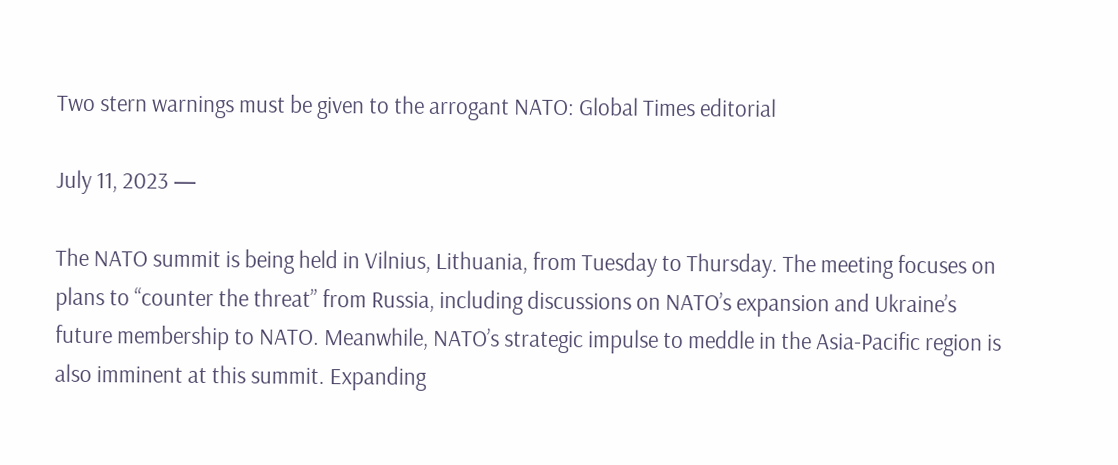Two stern warnings must be given to the arrogant NATO: Global Times editorial

July 11, 2023 —

The NATO summit is being held in Vilnius, Lithuania, from Tuesday to Thursday. The meeting focuses on plans to “counter the threat” from Russia, including discussions on NATO’s expansion and Ukraine’s future membership to NATO. Meanwhile, NATO’s strategic impulse to meddle in the Asia-Pacific region is also imminent at this summit. Expanding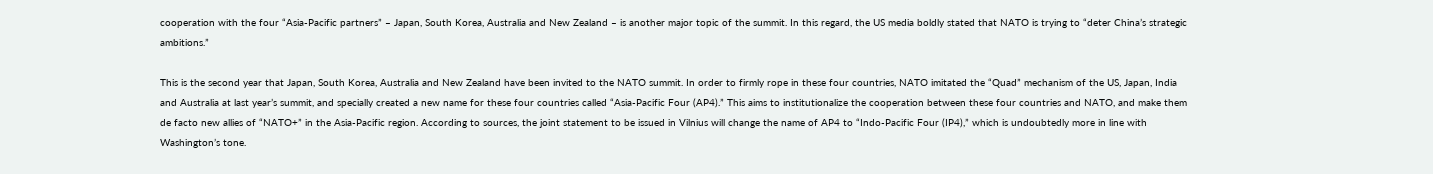cooperation with the four “Asia-Pacific partners” – Japan, South Korea, Australia and New Zealand – is another major topic of the summit. In this regard, the US media boldly stated that NATO is trying to “deter China’s strategic ambitions.”

This is the second year that Japan, South Korea, Australia and New Zealand have been invited to the NATO summit. In order to firmly rope in these four countries, NATO imitated the “Quad” mechanism of the US, Japan, India and Australia at last year’s summit, and specially created a new name for these four countries called “Asia-Pacific Four (AP4).” This aims to institutionalize the cooperation between these four countries and NATO, and make them de facto new allies of “NATO+” in the Asia-Pacific region. According to sources, the joint statement to be issued in Vilnius will change the name of AP4 to “Indo-Pacific Four (IP4),” which is undoubtedly more in line with Washington’s tone.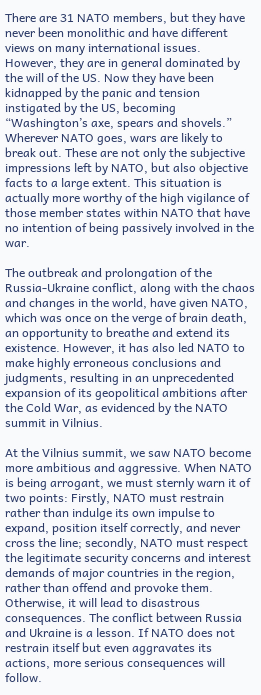There are 31 NATO members, but they have never been monolithic and have different views on many international issues. However, they are in general dominated by the will of the US. Now they have been kidnapped by the panic and tension instigated by the US, becoming “Washington’s axe, spears and shovels.” Wherever NATO goes, wars are likely to break out. These are not only the subjective impressions left by NATO, but also objective facts to a large extent. This situation is actually more worthy of the high vigilance of those member states within NATO that have no intention of being passively involved in the war.

The outbreak and prolongation of the Russia-Ukraine conflict, along with the chaos and changes in the world, have given NATO, which was once on the verge of brain death, an opportunity to breathe and extend its existence. However, it has also led NATO to make highly erroneous conclusions and judgments, resulting in an unprecedented expansion of its geopolitical ambitions after the Cold War, as evidenced by the NATO summit in Vilnius.

At the Vilnius summit, we saw NATO become more ambitious and aggressive. When NATO is being arrogant, we must sternly warn it of two points: Firstly, NATO must restrain rather than indulge its own impulse to expand, position itself correctly, and never cross the line; secondly, NATO must respect the legitimate security concerns and interest demands of major countries in the region, rather than offend and provoke them. Otherwise, it will lead to disastrous consequences. The conflict between Russia and Ukraine is a lesson. If NATO does not restrain itself but even aggravates its actions, more serious consequences will follow.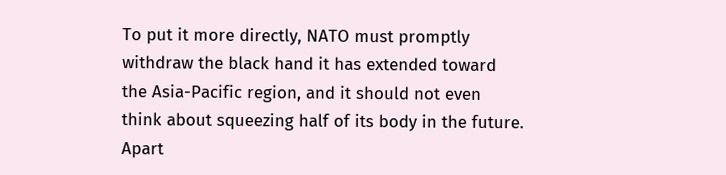To put it more directly, NATO must promptly withdraw the black hand it has extended toward the Asia-Pacific region, and it should not even think about squeezing half of its body in the future. Apart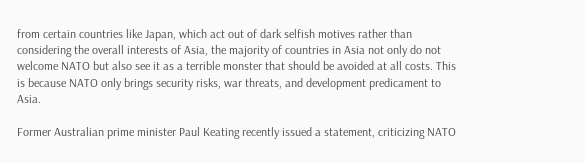from certain countries like Japan, which act out of dark selfish motives rather than considering the overall interests of Asia, the majority of countries in Asia not only do not welcome NATO but also see it as a terrible monster that should be avoided at all costs. This is because NATO only brings security risks, war threats, and development predicament to Asia.

Former Australian prime minister Paul Keating recently issued a statement, criticizing NATO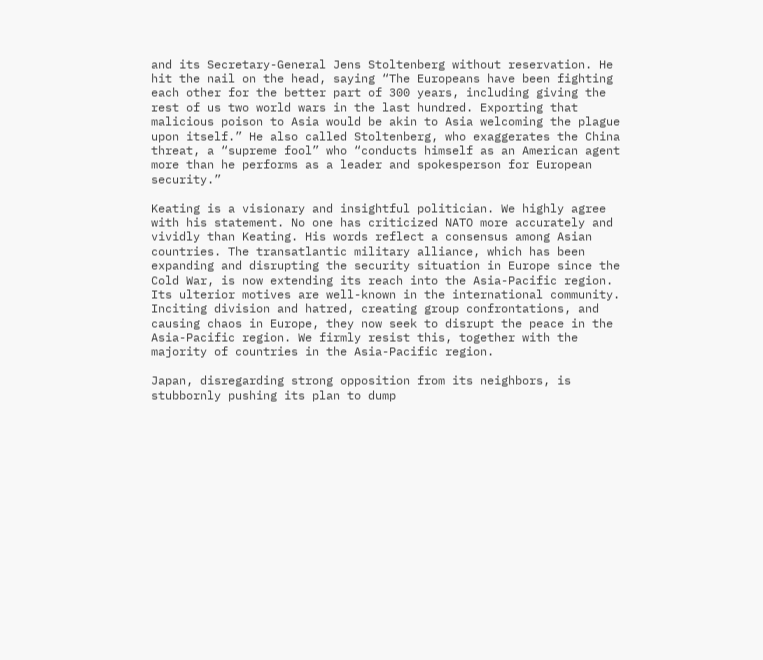and its Secretary-General Jens Stoltenberg without reservation. He hit the nail on the head, saying “The Europeans have been fighting each other for the better part of 300 years, including giving the rest of us two world wars in the last hundred. Exporting that malicious poison to Asia would be akin to Asia welcoming the plague upon itself.” He also called Stoltenberg, who exaggerates the China threat, a “supreme fool” who “conducts himself as an American agent more than he performs as a leader and spokesperson for European security.”

Keating is a visionary and insightful politician. We highly agree with his statement. No one has criticized NATO more accurately and vividly than Keating. His words reflect a consensus among Asian countries. The transatlantic military alliance, which has been expanding and disrupting the security situation in Europe since the Cold War, is now extending its reach into the Asia-Pacific region. Its ulterior motives are well-known in the international community. Inciting division and hatred, creating group confrontations, and causing chaos in Europe, they now seek to disrupt the peace in the Asia-Pacific region. We firmly resist this, together with the majority of countries in the Asia-Pacific region.

Japan, disregarding strong opposition from its neighbors, is stubbornly pushing its plan to dump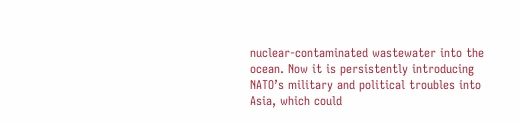nuclear-contaminated wastewater into the ocean. Now it is persistently introducing NATO’s military and political troubles into Asia, which could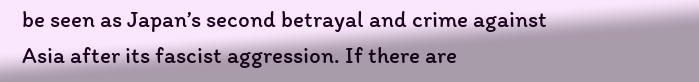be seen as Japan’s second betrayal and crime against Asia after its fascist aggression. If there are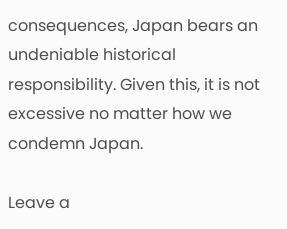consequences, Japan bears an undeniable historical responsibility. Given this, it is not excessive no matter how we condemn Japan.

Leave a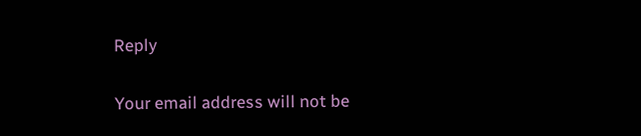Reply

Your email address will not be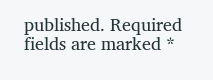published. Required fields are marked *